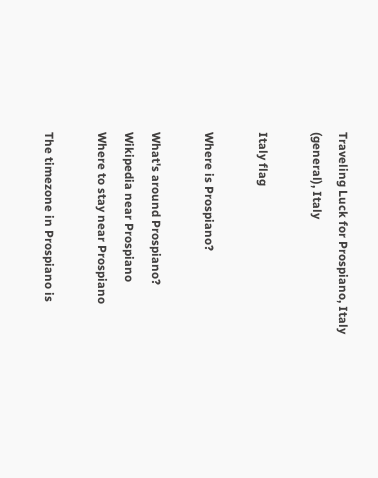Traveling Luck for Prospiano, Italy (general), Italy

Italy flag

Where is Prospiano?

What's around Prospiano?
Wikipedia near Prospiano
Where to stay near Prospiano

The timezone in Prospiano is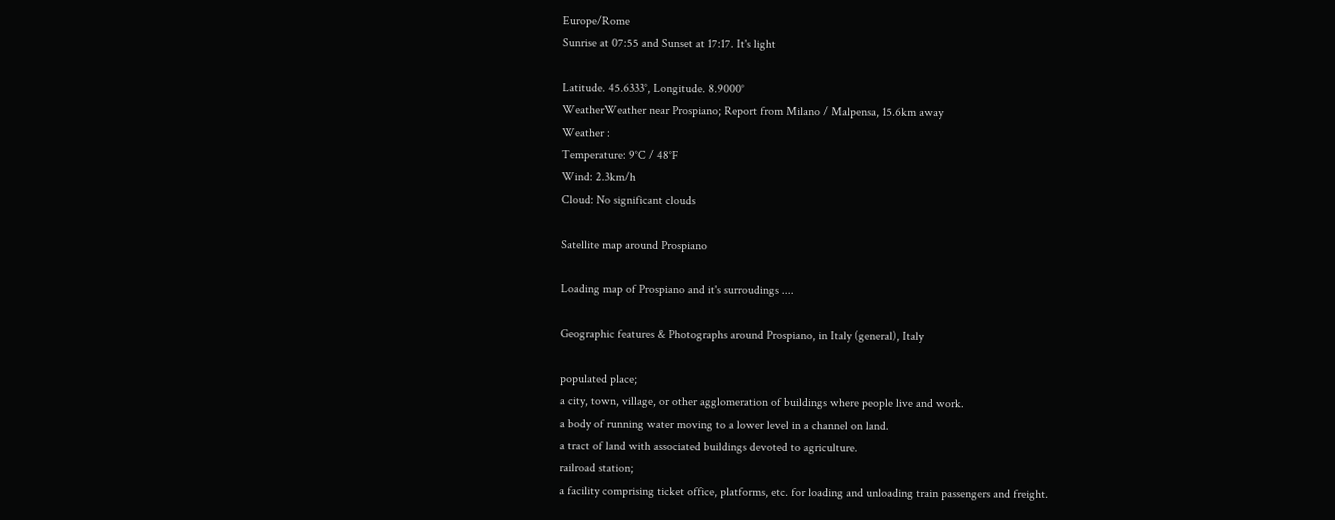Europe/Rome
Sunrise at 07:55 and Sunset at 17:17. It's light

Latitude. 45.6333°, Longitude. 8.9000°
WeatherWeather near Prospiano; Report from Milano / Malpensa, 15.6km away
Weather :
Temperature: 9°C / 48°F
Wind: 2.3km/h
Cloud: No significant clouds

Satellite map around Prospiano

Loading map of Prospiano and it's surroudings ....

Geographic features & Photographs around Prospiano, in Italy (general), Italy

populated place;
a city, town, village, or other agglomeration of buildings where people live and work.
a body of running water moving to a lower level in a channel on land.
a tract of land with associated buildings devoted to agriculture.
railroad station;
a facility comprising ticket office, platforms, etc. for loading and unloading train passengers and freight.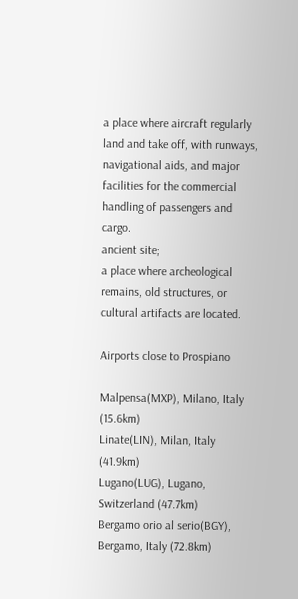a place where aircraft regularly land and take off, with runways, navigational aids, and major facilities for the commercial handling of passengers and cargo.
ancient site;
a place where archeological remains, old structures, or cultural artifacts are located.

Airports close to Prospiano

Malpensa(MXP), Milano, Italy (15.6km)
Linate(LIN), Milan, Italy (41.9km)
Lugano(LUG), Lugano, Switzerland (47.7km)
Bergamo orio al serio(BGY), Bergamo, Italy (72.8km)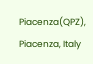Piacenza(QPZ), Piacenza, Italy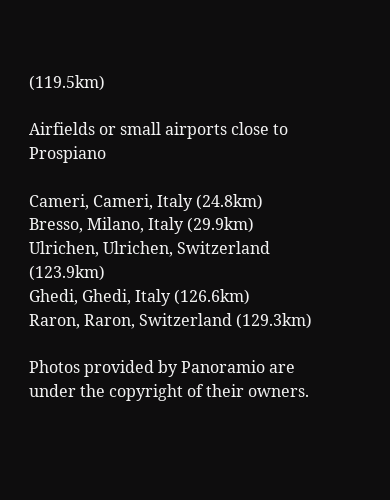(119.5km)

Airfields or small airports close to Prospiano

Cameri, Cameri, Italy (24.8km)
Bresso, Milano, Italy (29.9km)
Ulrichen, Ulrichen, Switzerland (123.9km)
Ghedi, Ghedi, Italy (126.6km)
Raron, Raron, Switzerland (129.3km)

Photos provided by Panoramio are under the copyright of their owners.